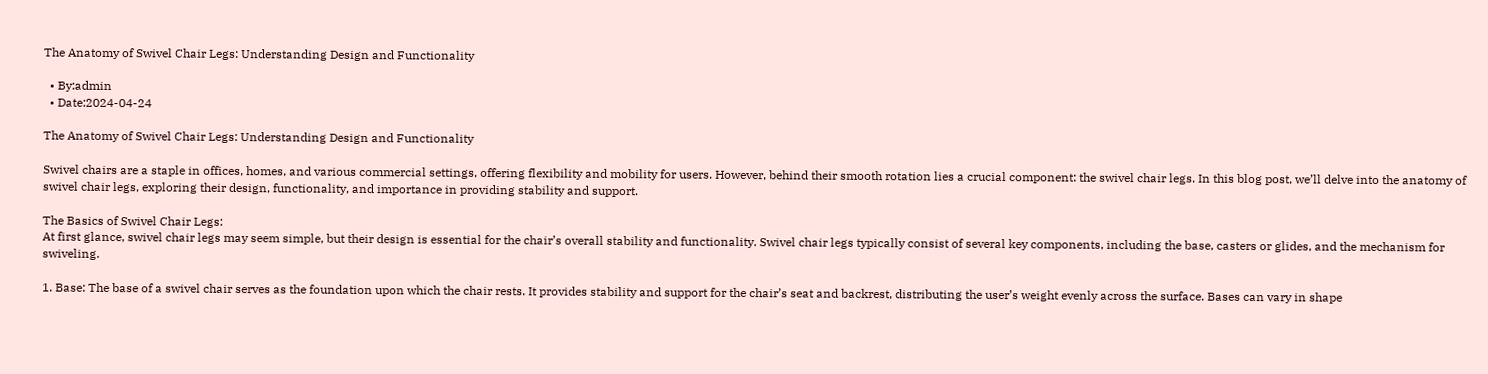The Anatomy of Swivel Chair Legs: Understanding Design and Functionality

  • By:admin
  • Date:2024-04-24

The Anatomy of Swivel Chair Legs: Understanding Design and Functionality

Swivel chairs are a staple in offices, homes, and various commercial settings, offering flexibility and mobility for users. However, behind their smooth rotation lies a crucial component: the swivel chair legs. In this blog post, we’ll delve into the anatomy of swivel chair legs, exploring their design, functionality, and importance in providing stability and support.

The Basics of Swivel Chair Legs:
At first glance, swivel chair legs may seem simple, but their design is essential for the chair’s overall stability and functionality. Swivel chair legs typically consist of several key components, including the base, casters or glides, and the mechanism for swiveling.

1. Base: The base of a swivel chair serves as the foundation upon which the chair rests. It provides stability and support for the chair’s seat and backrest, distributing the user’s weight evenly across the surface. Bases can vary in shape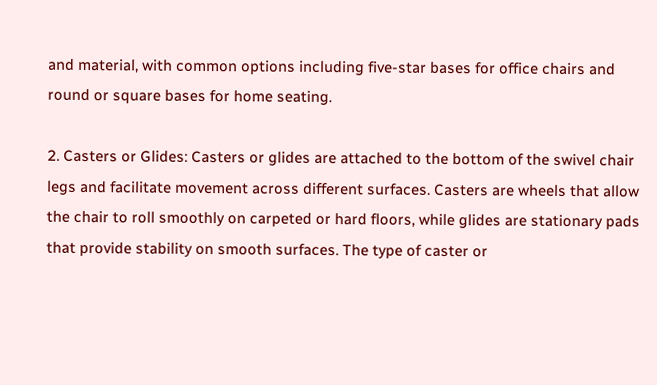and material, with common options including five-star bases for office chairs and round or square bases for home seating.

2. Casters or Glides: Casters or glides are attached to the bottom of the swivel chair legs and facilitate movement across different surfaces. Casters are wheels that allow the chair to roll smoothly on carpeted or hard floors, while glides are stationary pads that provide stability on smooth surfaces. The type of caster or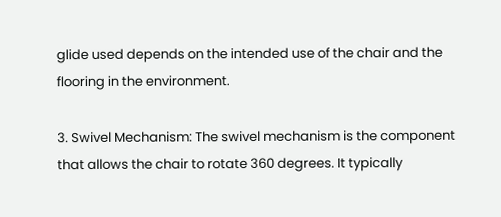glide used depends on the intended use of the chair and the flooring in the environment.

3. Swivel Mechanism: The swivel mechanism is the component that allows the chair to rotate 360 degrees. It typically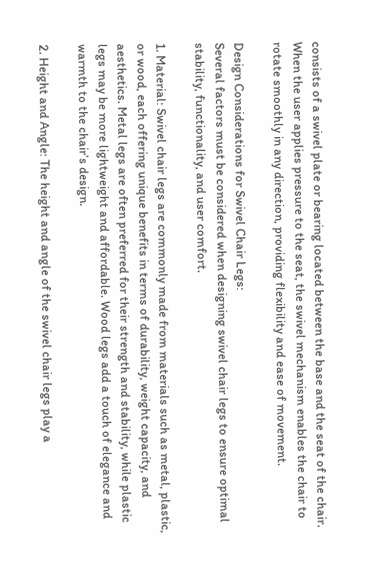consists of a swivel plate or bearing located between the base and the seat of the chair. When the user applies pressure to the seat, the swivel mechanism enables the chair to rotate smoothly in any direction, providing flexibility and ease of movement.

Design Considerations for Swivel Chair Legs:
Several factors must be considered when designing swivel chair legs to ensure optimal stability, functionality, and user comfort.

1. Material: Swivel chair legs are commonly made from materials such as metal, plastic, or wood, each offering unique benefits in terms of durability, weight capacity, and aesthetics. Metal legs are often preferred for their strength and stability, while plastic legs may be more lightweight and affordable. Wood legs add a touch of elegance and warmth to the chair’s design.

2. Height and Angle: The height and angle of the swivel chair legs play a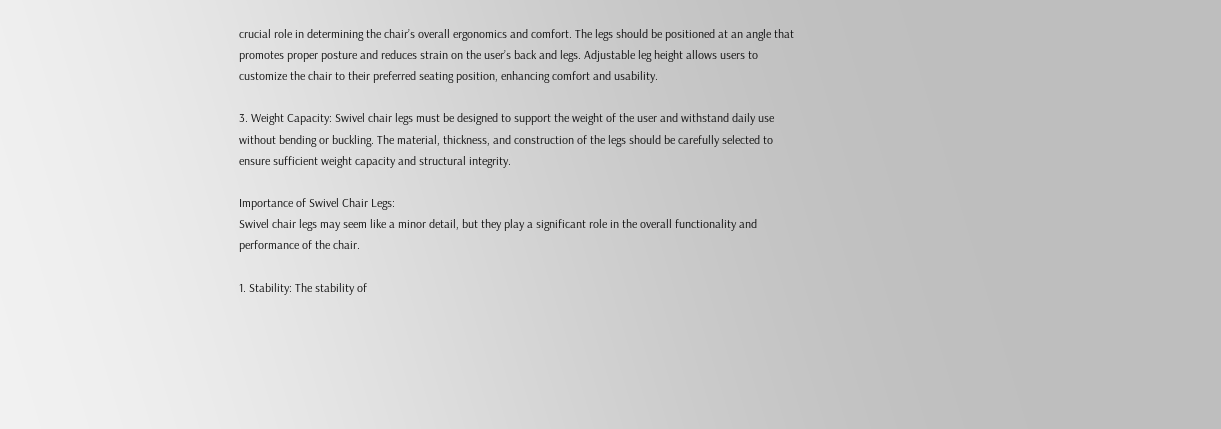crucial role in determining the chair’s overall ergonomics and comfort. The legs should be positioned at an angle that promotes proper posture and reduces strain on the user’s back and legs. Adjustable leg height allows users to customize the chair to their preferred seating position, enhancing comfort and usability.

3. Weight Capacity: Swivel chair legs must be designed to support the weight of the user and withstand daily use without bending or buckling. The material, thickness, and construction of the legs should be carefully selected to ensure sufficient weight capacity and structural integrity.

Importance of Swivel Chair Legs:
Swivel chair legs may seem like a minor detail, but they play a significant role in the overall functionality and performance of the chair.

1. Stability: The stability of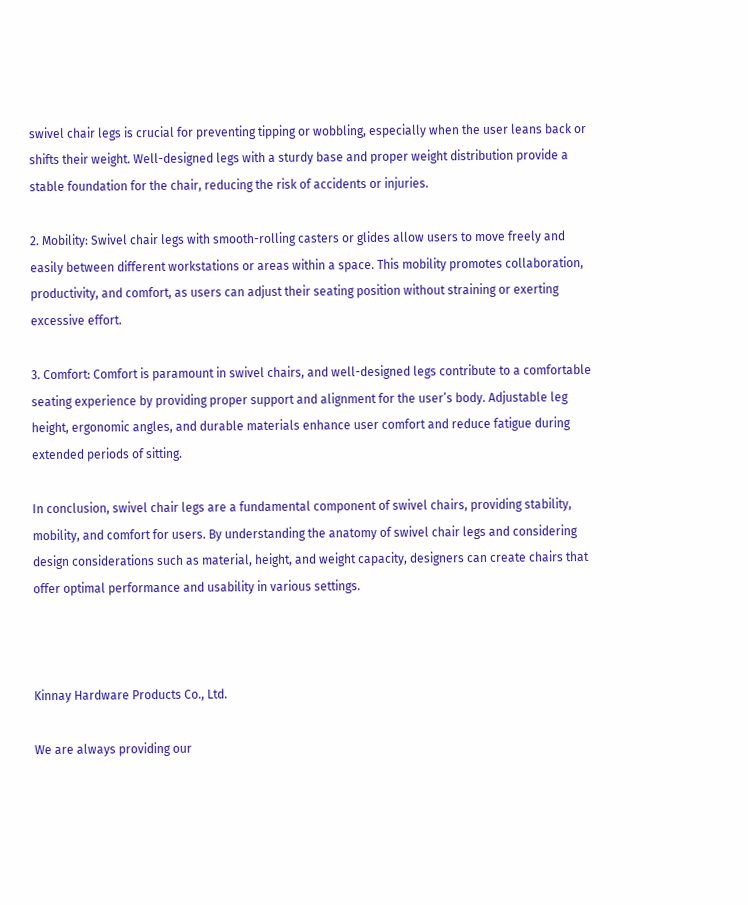swivel chair legs is crucial for preventing tipping or wobbling, especially when the user leans back or shifts their weight. Well-designed legs with a sturdy base and proper weight distribution provide a stable foundation for the chair, reducing the risk of accidents or injuries.

2. Mobility: Swivel chair legs with smooth-rolling casters or glides allow users to move freely and easily between different workstations or areas within a space. This mobility promotes collaboration, productivity, and comfort, as users can adjust their seating position without straining or exerting excessive effort.

3. Comfort: Comfort is paramount in swivel chairs, and well-designed legs contribute to a comfortable seating experience by providing proper support and alignment for the user’s body. Adjustable leg height, ergonomic angles, and durable materials enhance user comfort and reduce fatigue during extended periods of sitting.

In conclusion, swivel chair legs are a fundamental component of swivel chairs, providing stability, mobility, and comfort for users. By understanding the anatomy of swivel chair legs and considering design considerations such as material, height, and weight capacity, designers can create chairs that offer optimal performance and usability in various settings.



Kinnay Hardware Products Co., Ltd.

We are always providing our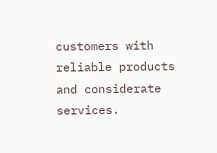customers with reliable products and considerate services.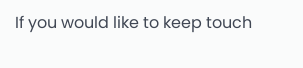If you would like to keep touch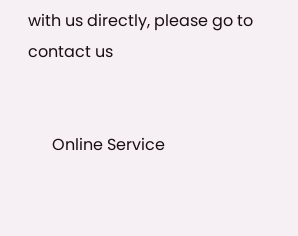with us directly, please go to contact us


      Online Service